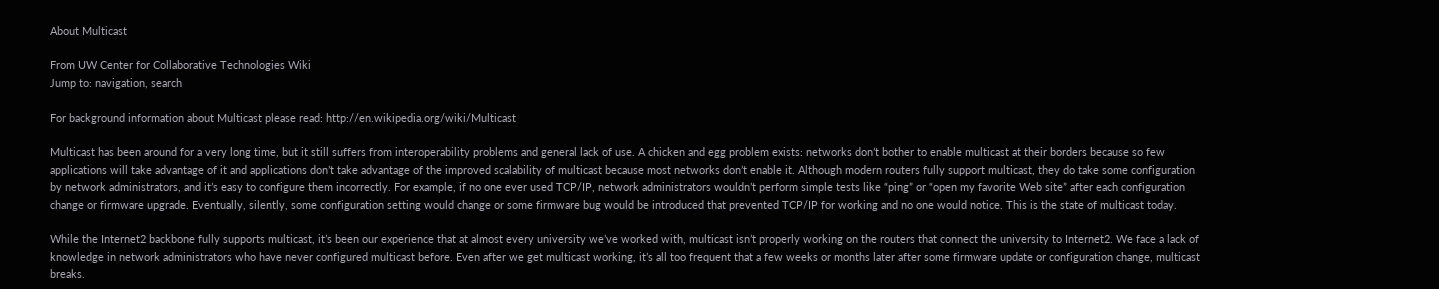About Multicast

From UW Center for Collaborative Technologies Wiki
Jump to: navigation, search

For background information about Multicast please read: http://en.wikipedia.org/wiki/Multicast

Multicast has been around for a very long time, but it still suffers from interoperability problems and general lack of use. A chicken and egg problem exists: networks don’t bother to enable multicast at their borders because so few applications will take advantage of it and applications don’t take advantage of the improved scalability of multicast because most networks don’t enable it. Although modern routers fully support multicast, they do take some configuration by network administrators, and it’s easy to configure them incorrectly. For example, if no one ever used TCP/IP, network administrators wouldn’t perform simple tests like “ping” or “open my favorite Web site” after each configuration change or firmware upgrade. Eventually, silently, some configuration setting would change or some firmware bug would be introduced that prevented TCP/IP for working and no one would notice. This is the state of multicast today.

While the Internet2 backbone fully supports multicast, it’s been our experience that at almost every university we’ve worked with, multicast isn’t properly working on the routers that connect the university to Internet2. We face a lack of knowledge in network administrators who have never configured multicast before. Even after we get multicast working, it’s all too frequent that a few weeks or months later after some firmware update or configuration change, multicast breaks.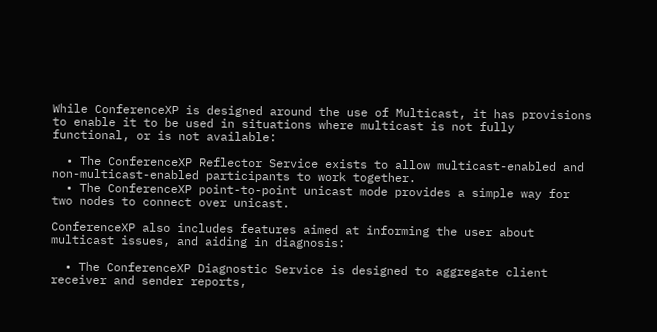While ConferenceXP is designed around the use of Multicast, it has provisions to enable it to be used in situations where multicast is not fully functional, or is not available:

  • The ConferenceXP Reflector Service exists to allow multicast-enabled and non-multicast-enabled participants to work together.
  • The ConferenceXP point-to-point unicast mode provides a simple way for two nodes to connect over unicast.

ConferenceXP also includes features aimed at informing the user about multicast issues, and aiding in diagnosis:

  • The ConferenceXP Diagnostic Service is designed to aggregate client receiver and sender reports,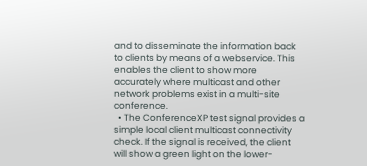and to disseminate the information back to clients by means of a webservice. This enables the client to show more accurately where multicast and other network problems exist in a multi-site conference.
  • The ConferenceXP test signal provides a simple local client multicast connectivity check. If the signal is received, the client will show a green light on the lower-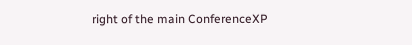right of the main ConferenceXP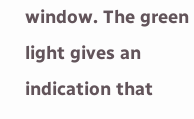window. The green light gives an indication that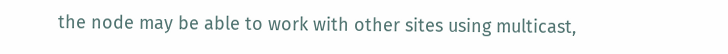the node may be able to work with other sites using multicast,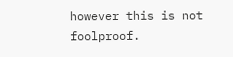however this is not foolproof.